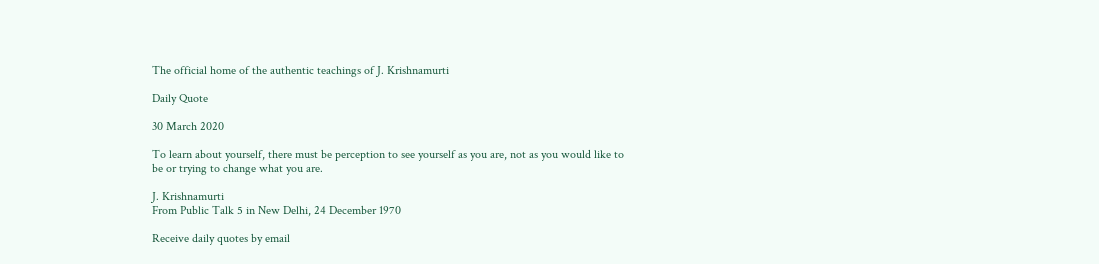The official home of the authentic teachings of J. Krishnamurti

Daily Quote

30 March 2020

To learn about yourself, there must be perception to see yourself as you are, not as you would like to be or trying to change what you are.

J. Krishnamurti
From Public Talk 5 in New Delhi, 24 December 1970

Receive daily quotes by email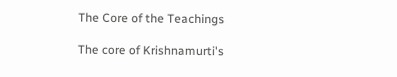The Core of the Teachings

The core of Krishnamurti's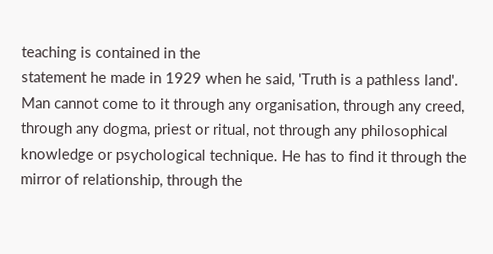teaching is contained in the
statement he made in 1929 when he said, 'Truth is a pathless land'. Man cannot come to it through any organisation, through any creed, through any dogma, priest or ritual, not through any philosophical knowledge or psychological technique. He has to find it through the mirror of relationship, through the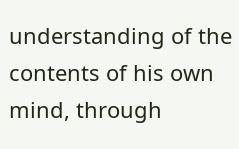understanding of the contents of his own mind, through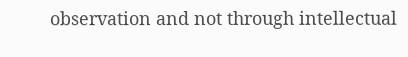observation and not through intellectual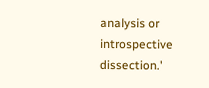analysis or introspective dissection.'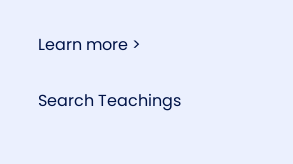Learn more >

Search Teachings